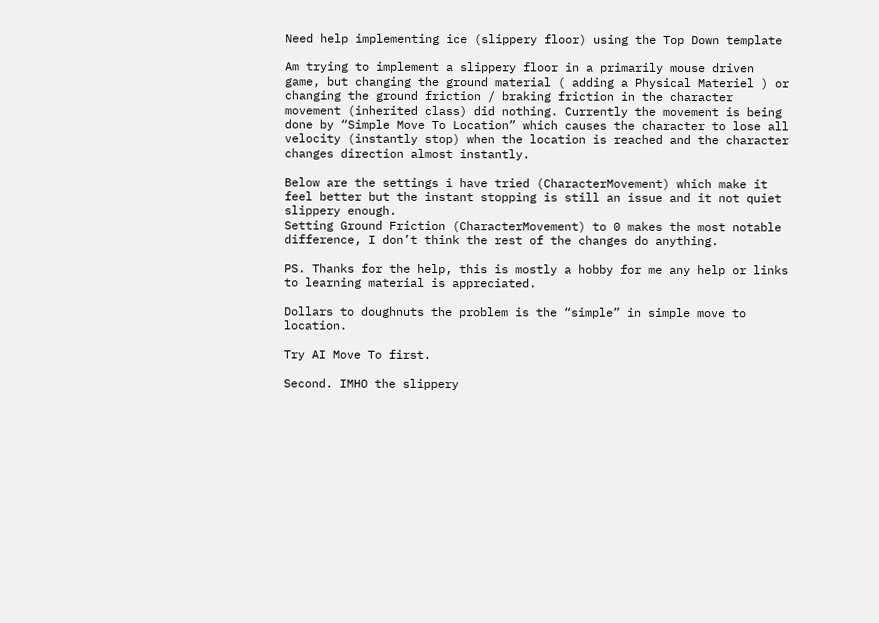Need help implementing ice (slippery floor) using the Top Down template

Am trying to implement a slippery floor in a primarily mouse driven game, but changing the ground material ( adding a Physical Materiel ) or changing the ground friction / braking friction in the character movement (inherited class) did nothing. Currently the movement is being done by “Simple Move To Location” which causes the character to lose all velocity (instantly stop) when the location is reached and the character changes direction almost instantly.

Below are the settings i have tried (CharacterMovement) which make it feel better but the instant stopping is still an issue and it not quiet slippery enough.
Setting Ground Friction (CharacterMovement) to 0 makes the most notable difference, I don’t think the rest of the changes do anything.

PS. Thanks for the help, this is mostly a hobby for me any help or links to learning material is appreciated.

Dollars to doughnuts the problem is the “simple” in simple move to location.

Try AI Move To first.

Second. IMHO the slippery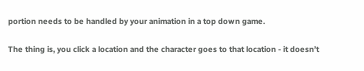portion needs to be handled by your animation in a top down game.

The thing is, you click a location and the character goes to that location - it doesn’t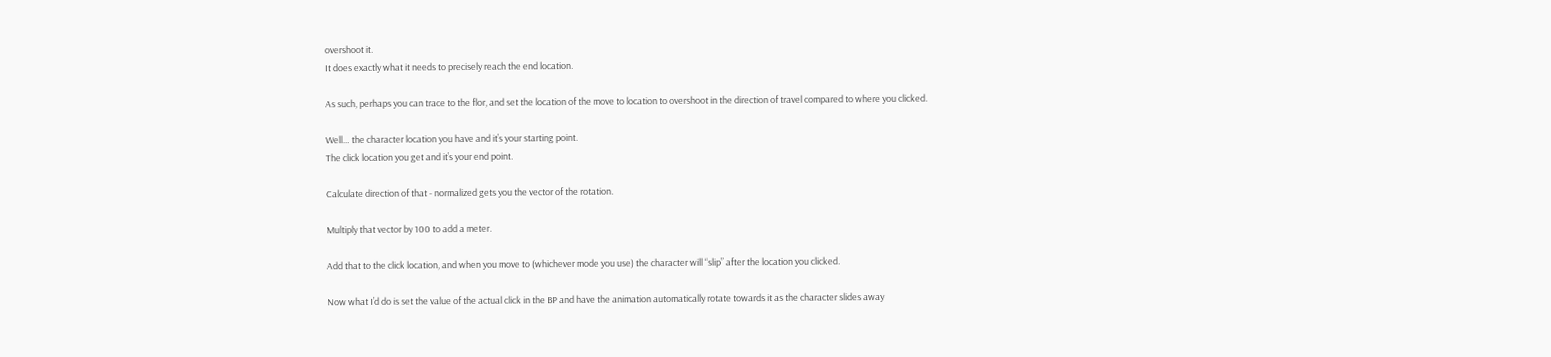overshoot it.
It does exactly what it needs to precisely reach the end location.

As such, perhaps you can trace to the flor, and set the location of the move to location to overshoot in the direction of travel compared to where you clicked.

Well… the character location you have and it’s your starting point.
The click location you get and it’s your end point.

Calculate direction of that - normalized gets you the vector of the rotation.

Multiply that vector by 100 to add a meter.

Add that to the click location, and when you move to (whichever mode you use) the character will “slip” after the location you clicked.

Now what I’d do is set the value of the actual click in the BP and have the animation automatically rotate towards it as the character slides away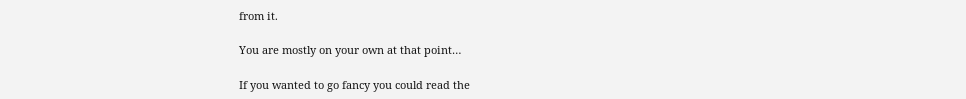from it.

You are mostly on your own at that point…

If you wanted to go fancy you could read the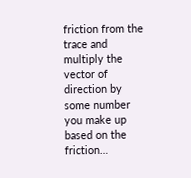friction from the trace and multiply the vector of direction by some number you make up based on the friction…